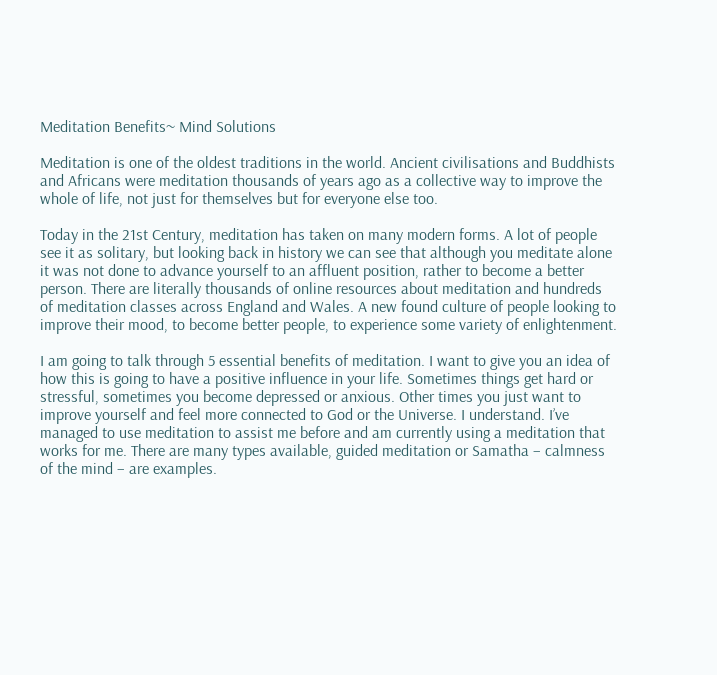Meditation Benefits~ Mind Solutions

Meditation is one of the oldest traditions in the world. Ancient civilisations and Buddhists and Africans were meditation thousands of years ago as a collective way to improve the whole of life, not just for themselves but for everyone else too.

Today in the 21st Century, meditation has taken on many modern forms. A lot of people see it as solitary, but looking back in history we can see that although you meditate alone it was not done to advance yourself to an affluent position, rather to become a better person. There are literally thousands of online resources about meditation and hundreds of meditation classes across England and Wales. A new found culture of people looking to improve their mood, to become better people, to experience some variety of enlightenment.

I am going to talk through 5 essential benefits of meditation. I want to give you an idea of how this is going to have a positive influence in your life. Sometimes things get hard or stressful, sometimes you become depressed or anxious. Other times you just want to improve yourself and feel more connected to God or the Universe. I understand. I’ve managed to use meditation to assist me before and am currently using a meditation that works for me. There are many types available, guided meditation or Samatha – calmness of the mind – are examples.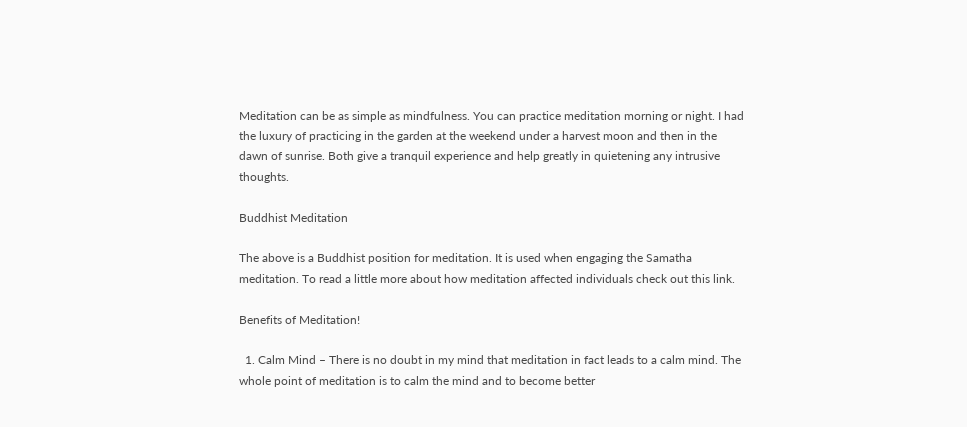Meditation can be as simple as mindfulness. You can practice meditation morning or night. I had the luxury of practicing in the garden at the weekend under a harvest moon and then in the dawn of sunrise. Both give a tranquil experience and help greatly in quietening any intrusive thoughts.

Buddhist Meditation

The above is a Buddhist position for meditation. It is used when engaging the Samatha meditation. To read a little more about how meditation affected individuals check out this link.

Benefits of Meditation!

  1. Calm Mind – There is no doubt in my mind that meditation in fact leads to a calm mind. The whole point of meditation is to calm the mind and to become better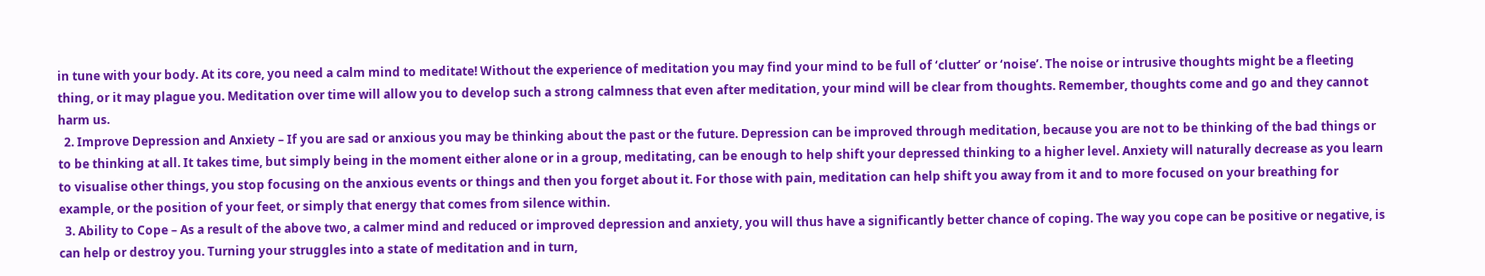in tune with your body. At its core, you need a calm mind to meditate! Without the experience of meditation you may find your mind to be full of ‘clutter’ or ‘noise’. The noise or intrusive thoughts might be a fleeting thing, or it may plague you. Meditation over time will allow you to develop such a strong calmness that even after meditation, your mind will be clear from thoughts. Remember, thoughts come and go and they cannot harm us.
  2. Improve Depression and Anxiety – If you are sad or anxious you may be thinking about the past or the future. Depression can be improved through meditation, because you are not to be thinking of the bad things or to be thinking at all. It takes time, but simply being in the moment either alone or in a group, meditating, can be enough to help shift your depressed thinking to a higher level. Anxiety will naturally decrease as you learn to visualise other things, you stop focusing on the anxious events or things and then you forget about it. For those with pain, meditation can help shift you away from it and to more focused on your breathing for example, or the position of your feet, or simply that energy that comes from silence within.
  3. Ability to Cope – As a result of the above two, a calmer mind and reduced or improved depression and anxiety, you will thus have a significantly better chance of coping. The way you cope can be positive or negative, is can help or destroy you. Turning your struggles into a state of meditation and in turn,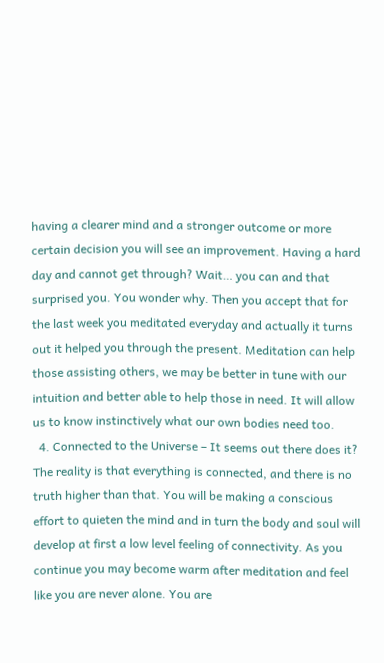having a clearer mind and a stronger outcome or more certain decision you will see an improvement. Having a hard day and cannot get through? Wait… you can and that surprised you. You wonder why. Then you accept that for the last week you meditated everyday and actually it turns out it helped you through the present. Meditation can help those assisting others, we may be better in tune with our intuition and better able to help those in need. It will allow us to know instinctively what our own bodies need too.
  4. Connected to the Universe – It seems out there does it? The reality is that everything is connected, and there is no truth higher than that. You will be making a conscious effort to quieten the mind and in turn the body and soul will develop at first a low level feeling of connectivity. As you continue you may become warm after meditation and feel like you are never alone. You are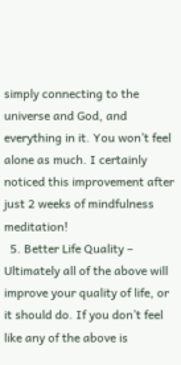simply connecting to the universe and God, and everything in it. You won’t feel alone as much. I certainly noticed this improvement after just 2 weeks of mindfulness meditation!
  5. Better Life Quality – Ultimately all of the above will improve your quality of life, or it should do. If you don’t feel like any of the above is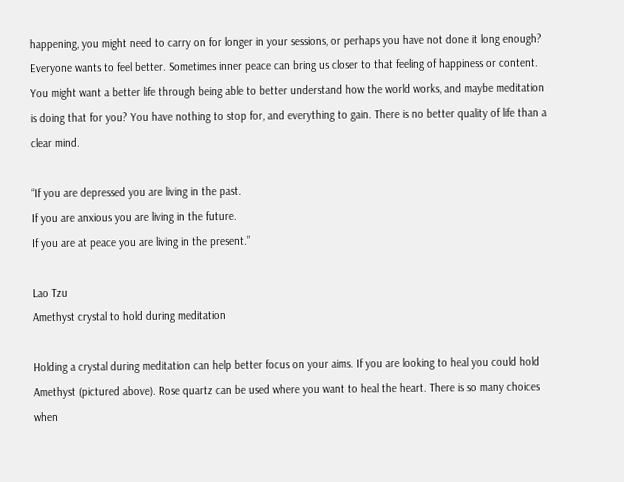happening, you might need to carry on for longer in your sessions, or perhaps you have not done it long enough? Everyone wants to feel better. Sometimes inner peace can bring us closer to that feeling of happiness or content. You might want a better life through being able to better understand how the world works, and maybe meditation is doing that for you? You have nothing to stop for, and everything to gain. There is no better quality of life than a clear mind.

“If you are depressed you are living in the past.
If you are anxious you are living in the future.
If you are at peace you are living in the present.”

Lao Tzu
Amethyst crystal to hold during meditation

Holding a crystal during meditation can help better focus on your aims. If you are looking to heal you could hold Amethyst (pictured above). Rose quartz can be used where you want to heal the heart. There is so many choices when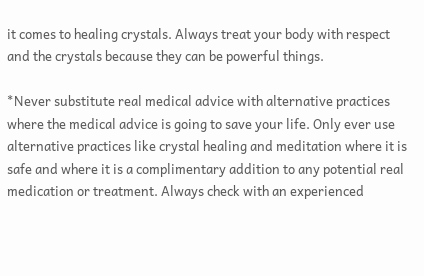it comes to healing crystals. Always treat your body with respect and the crystals because they can be powerful things.

*Never substitute real medical advice with alternative practices where the medical advice is going to save your life. Only ever use alternative practices like crystal healing and meditation where it is safe and where it is a complimentary addition to any potential real medication or treatment. Always check with an experienced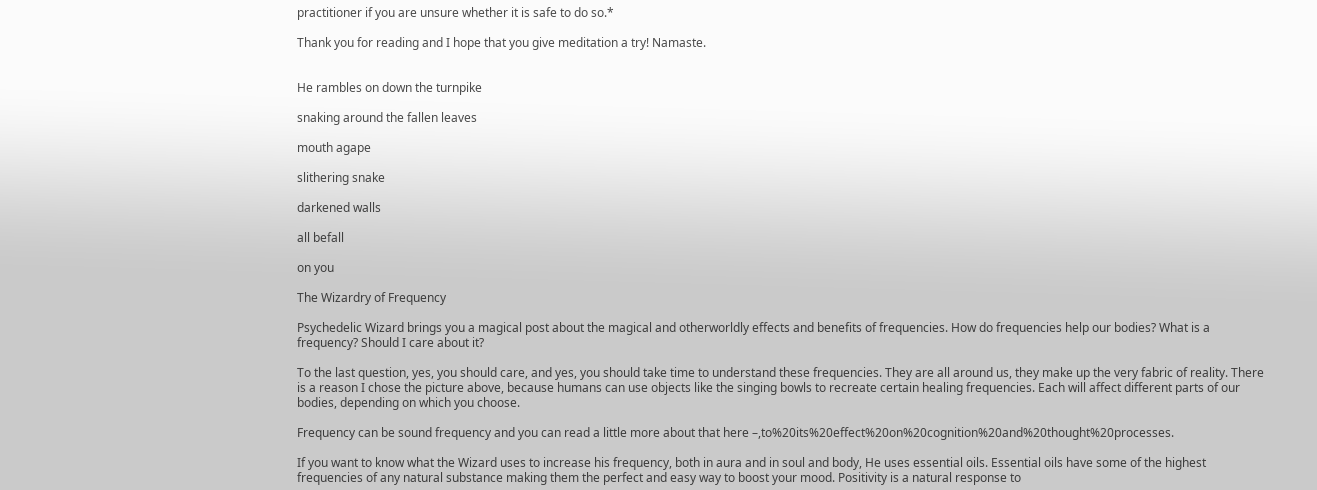practitioner if you are unsure whether it is safe to do so.*

Thank you for reading and I hope that you give meditation a try! Namaste.


He rambles on down the turnpike

snaking around the fallen leaves

mouth agape

slithering snake

darkened walls

all befall

on you

The Wizardry of Frequency

Psychedelic Wizard brings you a magical post about the magical and otherworldly effects and benefits of frequencies. How do frequencies help our bodies? What is a frequency? Should I care about it?

To the last question, yes, you should care, and yes, you should take time to understand these frequencies. They are all around us, they make up the very fabric of reality. There is a reason I chose the picture above, because humans can use objects like the singing bowls to recreate certain healing frequencies. Each will affect different parts of our bodies, depending on which you choose.

Frequency can be sound frequency and you can read a little more about that here –,to%20its%20effect%20on%20cognition%20and%20thought%20processes.

If you want to know what the Wizard uses to increase his frequency, both in aura and in soul and body, He uses essential oils. Essential oils have some of the highest frequencies of any natural substance making them the perfect and easy way to boost your mood. Positivity is a natural response to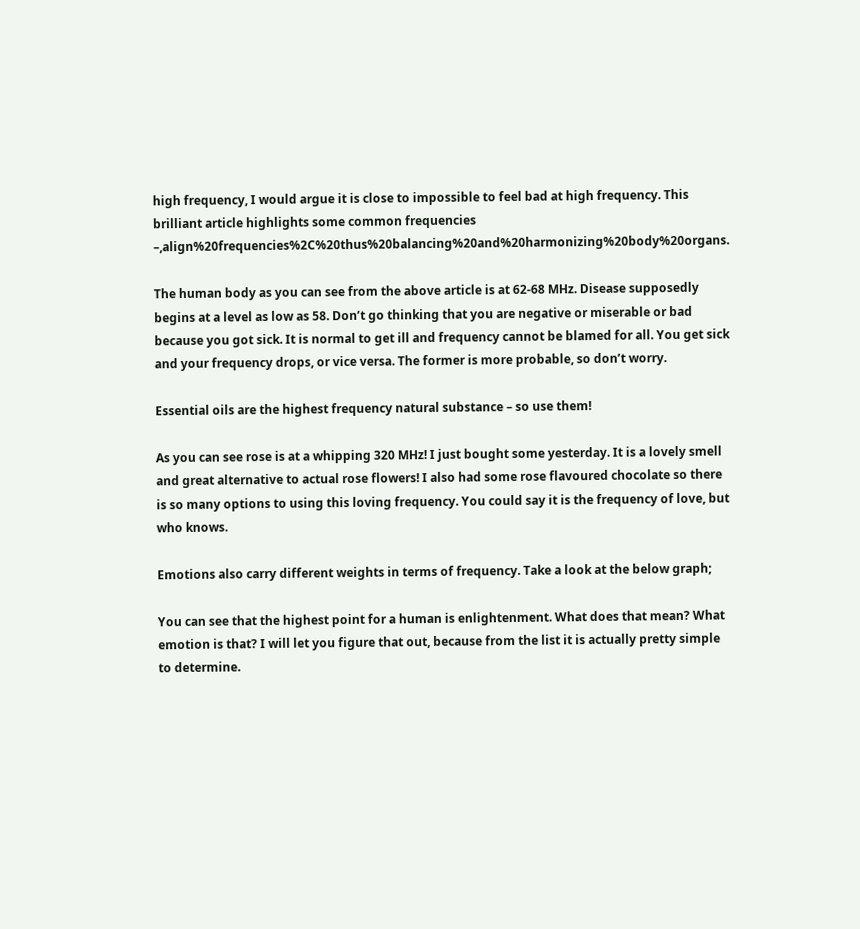high frequency, I would argue it is close to impossible to feel bad at high frequency. This brilliant article highlights some common frequencies –,align%20frequencies%2C%20thus%20balancing%20and%20harmonizing%20body%20organs.

The human body as you can see from the above article is at 62-68 MHz. Disease supposedly begins at a level as low as 58. Don’t go thinking that you are negative or miserable or bad because you got sick. It is normal to get ill and frequency cannot be blamed for all. You get sick and your frequency drops, or vice versa. The former is more probable, so don’t worry.

Essential oils are the highest frequency natural substance – so use them!

As you can see rose is at a whipping 320 MHz! I just bought some yesterday. It is a lovely smell and great alternative to actual rose flowers! I also had some rose flavoured chocolate so there is so many options to using this loving frequency. You could say it is the frequency of love, but who knows.

Emotions also carry different weights in terms of frequency. Take a look at the below graph;

You can see that the highest point for a human is enlightenment. What does that mean? What emotion is that? I will let you figure that out, because from the list it is actually pretty simple to determine.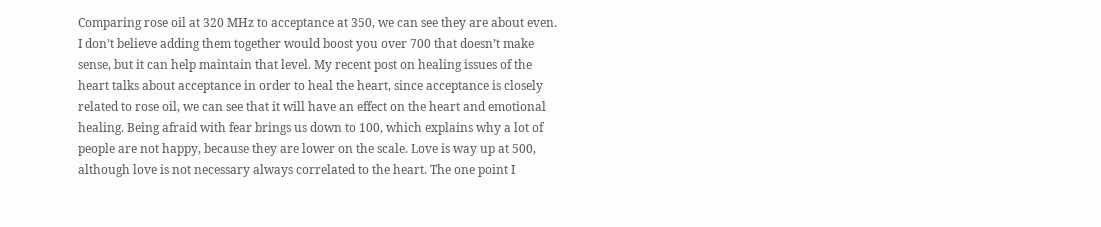Comparing rose oil at 320 MHz to acceptance at 350, we can see they are about even. I don’t believe adding them together would boost you over 700 that doesn’t make sense, but it can help maintain that level. My recent post on healing issues of the heart talks about acceptance in order to heal the heart, since acceptance is closely related to rose oil, we can see that it will have an effect on the heart and emotional healing. Being afraid with fear brings us down to 100, which explains why a lot of people are not happy, because they are lower on the scale. Love is way up at 500, although love is not necessary always correlated to the heart. The one point I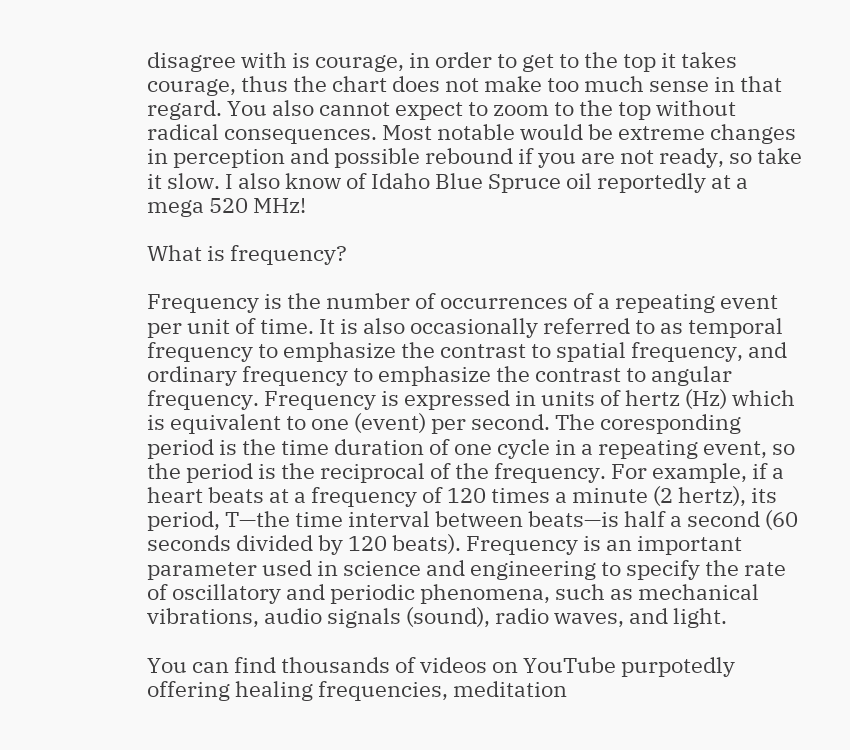disagree with is courage, in order to get to the top it takes courage, thus the chart does not make too much sense in that regard. You also cannot expect to zoom to the top without radical consequences. Most notable would be extreme changes in perception and possible rebound if you are not ready, so take it slow. I also know of Idaho Blue Spruce oil reportedly at a mega 520 MHz!

What is frequency?

Frequency is the number of occurrences of a repeating event per unit of time. It is also occasionally referred to as temporal frequency to emphasize the contrast to spatial frequency, and ordinary frequency to emphasize the contrast to angular frequency. Frequency is expressed in units of hertz (Hz) which is equivalent to one (event) per second. The coresponding period is the time duration of one cycle in a repeating event, so the period is the reciprocal of the frequency. For example, if a heart beats at a frequency of 120 times a minute (2 hertz), its period, T—the time interval between beats—is half a second (60 seconds divided by 120 beats). Frequency is an important parameter used in science and engineering to specify the rate of oscillatory and periodic phenomena, such as mechanical vibrations, audio signals (sound), radio waves, and light.

You can find thousands of videos on YouTube purpotedly offering healing frequencies, meditation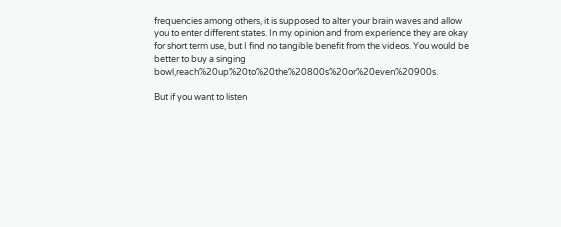frequencies among others, it is supposed to alter your brain waves and allow you to enter different states. In my opinion and from experience they are okay for short term use, but I find no tangible benefit from the videos. You would be better to buy a singing bowl,reach%20up%20to%20the%20800s%20or%20even%20900s.

But if you want to listen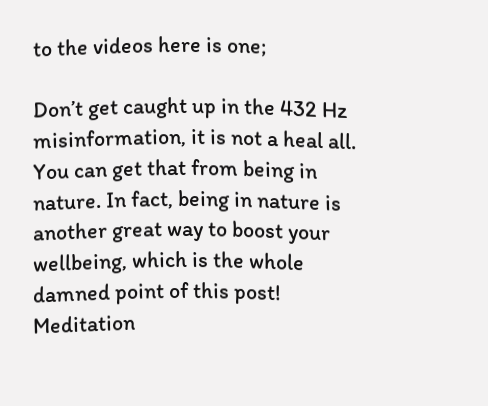to the videos here is one;

Don’t get caught up in the 432 Hz misinformation, it is not a heal all. You can get that from being in nature. In fact, being in nature is another great way to boost your wellbeing, which is the whole damned point of this post! Meditation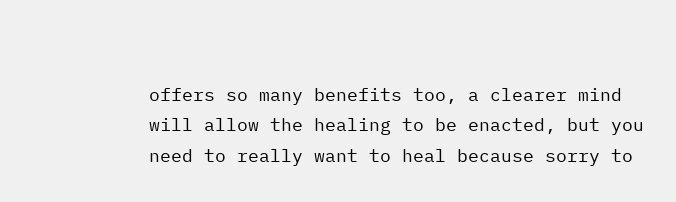offers so many benefits too, a clearer mind will allow the healing to be enacted, but you need to really want to heal because sorry to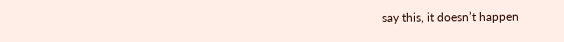say this, it doesn’t happen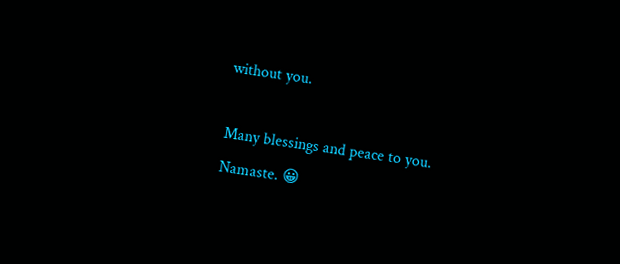without you.

Many blessings and peace to you. Namaste. 😀